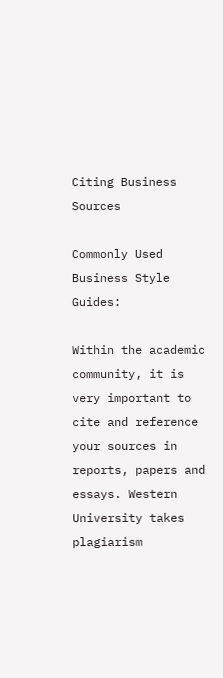Citing Business Sources

Commonly Used Business Style Guides:

Within the academic community, it is very important to cite and reference your sources in reports, papers and essays. Western University takes plagiarism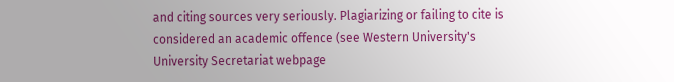and citing sources very seriously. Plagiarizing or failing to cite is considered an academic offence (see Western University's University Secretariat webpage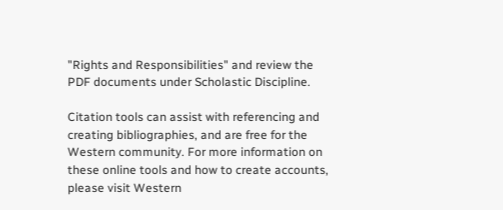"Rights and Responsibilities" and review the PDF documents under Scholastic Discipline.

Citation tools can assist with referencing and creating bibliographies, and are free for the Western community. For more information on these online tools and how to create accounts, please visit Western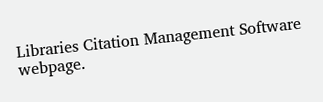Libraries Citation Management Software webpage.